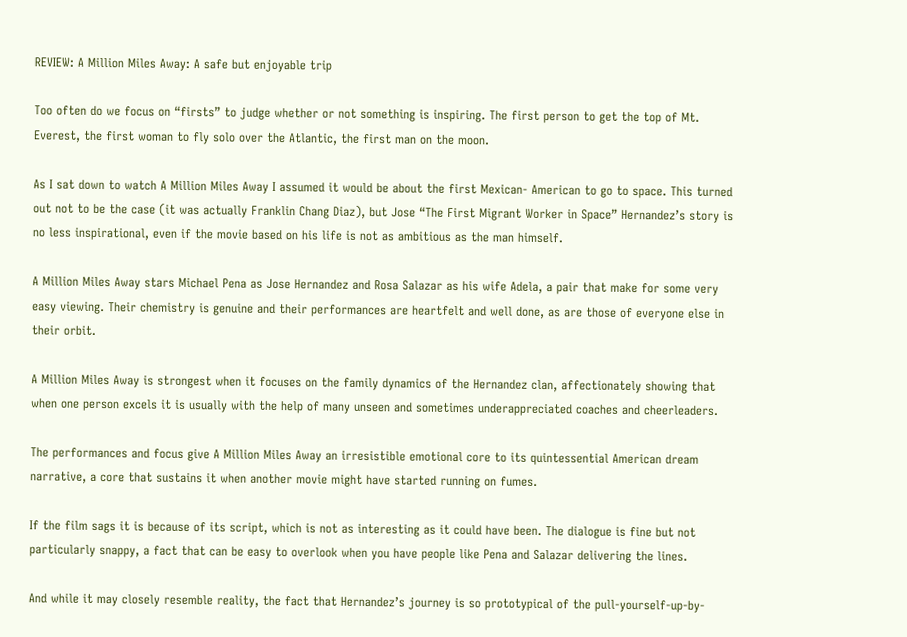REVIEW: A Million Miles Away: A safe but enjoyable trip

Too often do we focus on “firsts” to judge whether or not something is inspiring. The first person to get the top of Mt. Everest, the first woman to fly solo over the Atlantic, the first man on the moon.

As I sat down to watch A Million Miles Away I assumed it would be about the first Mexican- American to go to space. This turned out not to be the case (it was actually Franklin Chang Diaz), but Jose “The First Migrant Worker in Space” Hernandez’s story is no less inspirational, even if the movie based on his life is not as ambitious as the man himself.

A Million Miles Away stars Michael Pena as Jose Hernandez and Rosa Salazar as his wife Adela, a pair that make for some very easy viewing. Their chemistry is genuine and their performances are heartfelt and well done, as are those of everyone else in their orbit.

A Million Miles Away is strongest when it focuses on the family dynamics of the Hernandez clan, affectionately showing that when one person excels it is usually with the help of many unseen and sometimes underappreciated coaches and cheerleaders.

The performances and focus give A Million Miles Away an irresistible emotional core to its quintessential American dream narrative, a core that sustains it when another movie might have started running on fumes.

If the film sags it is because of its script, which is not as interesting as it could have been. The dialogue is fine but not particularly snappy, a fact that can be easy to overlook when you have people like Pena and Salazar delivering the lines.

And while it may closely resemble reality, the fact that Hernandez’s journey is so prototypical of the pull-yourself-up-by-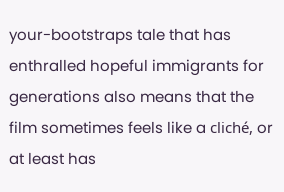your-bootstraps tale that has enthralled hopeful immigrants for generations also means that the film sometimes feels like a cliché, or at least has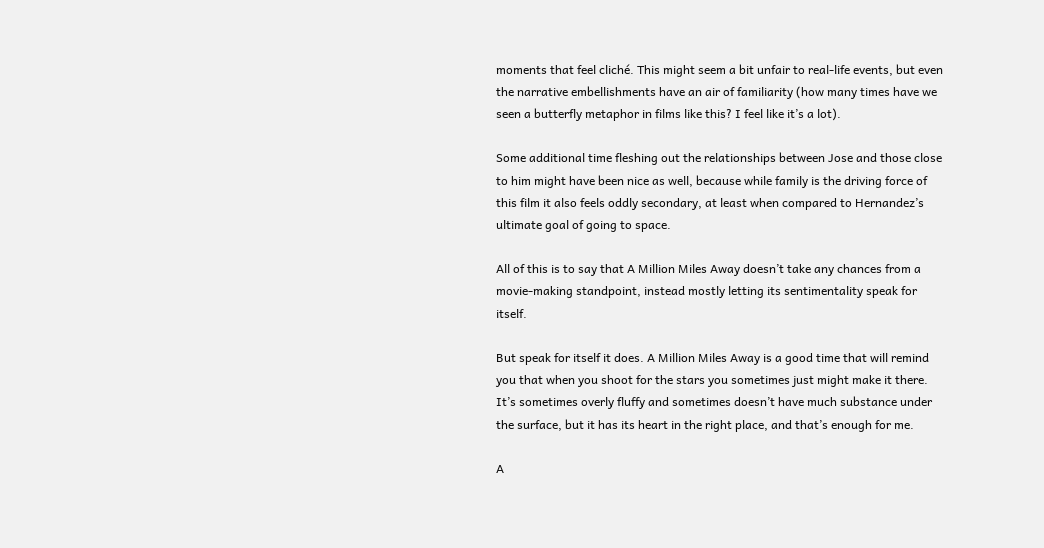moments that feel cliché. This might seem a bit unfair to real-life events, but even the narrative embellishments have an air of familiarity (how many times have we seen a butterfly metaphor in films like this? I feel like it’s a lot).

Some additional time fleshing out the relationships between Jose and those close to him might have been nice as well, because while family is the driving force of this film it also feels oddly secondary, at least when compared to Hernandez’s ultimate goal of going to space.

All of this is to say that A Million Miles Away doesn’t take any chances from a movie-making standpoint, instead mostly letting its sentimentality speak for itself.

But speak for itself it does. A Million Miles Away is a good time that will remind you that when you shoot for the stars you sometimes just might make it there. It’s sometimes overly fluffy and sometimes doesn’t have much substance under the surface, but it has its heart in the right place, and that’s enough for me.

A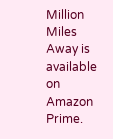Million Miles Away is available on Amazon Prime.